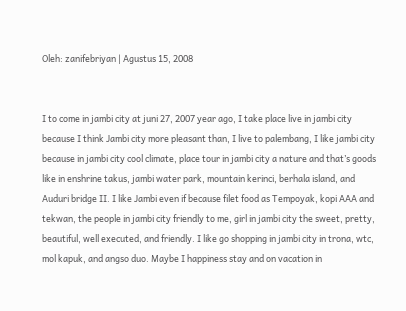Oleh: zanifebriyan | Agustus 15, 2008


I to come in jambi city at juni 27, 2007 year ago, I take place live in jambi city because I think Jambi city more pleasant than, I live to palembang, I like jambi city because in jambi city cool climate, place tour in jambi city a nature and that’s goods like in enshrine takus, jambi water park, mountain kerinci, berhala island, and Auduri bridge II. I like Jambi even if because filet food as Tempoyak, kopi AAA and tekwan, the people in jambi city friendly to me, girl in jambi city the sweet, pretty, beautiful, well executed, and friendly. I like go shopping in jambi city in trona, wtc, mol kapuk, and angso duo. Maybe I happiness stay and on vacation in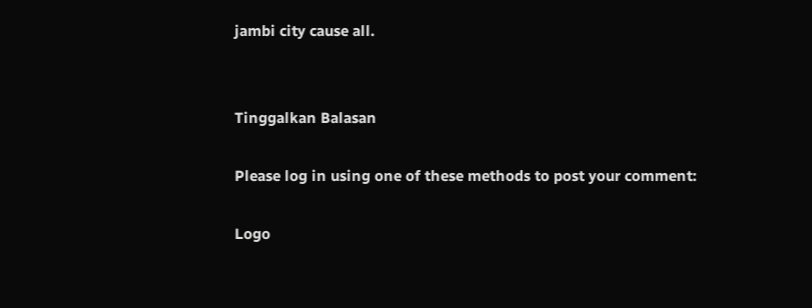jambi city cause all.


Tinggalkan Balasan

Please log in using one of these methods to post your comment:

Logo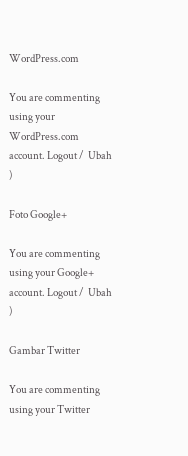WordPress.com

You are commenting using your WordPress.com account. Logout /  Ubah )

Foto Google+

You are commenting using your Google+ account. Logout /  Ubah )

Gambar Twitter

You are commenting using your Twitter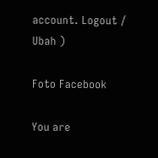account. Logout /  Ubah )

Foto Facebook

You are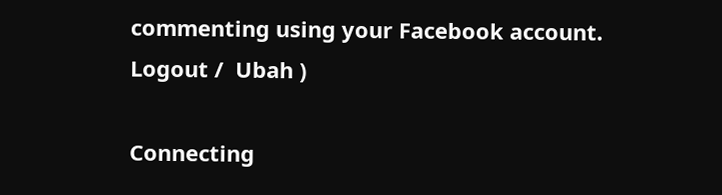commenting using your Facebook account. Logout /  Ubah )

Connecting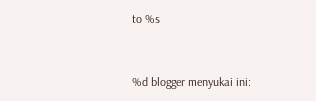to %s


%d blogger menyukai ini: